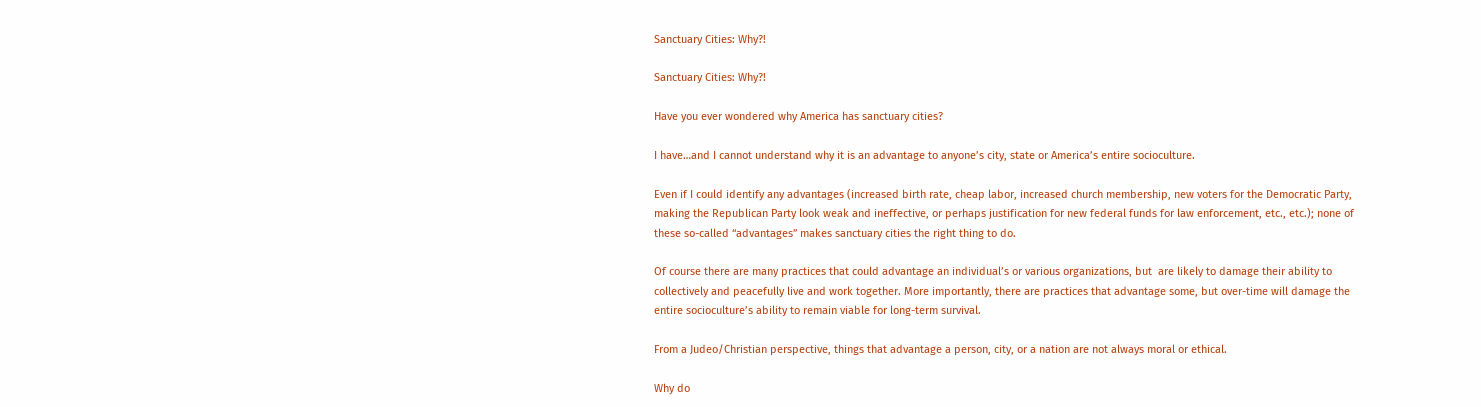Sanctuary Cities: Why?!

Sanctuary Cities: Why?!

Have you ever wondered why America has sanctuary cities?

I have…and I cannot understand why it is an advantage to anyone’s city, state or America’s entire socioculture.

Even if I could identify any advantages (increased birth rate, cheap labor, increased church membership, new voters for the Democratic Party, making the Republican Party look weak and ineffective, or perhaps justification for new federal funds for law enforcement, etc., etc.); none of these so-called “advantages” makes sanctuary cities the right thing to do.

Of course there are many practices that could advantage an individual’s or various organizations, but  are likely to damage their ability to collectively and peacefully live and work together. More importantly, there are practices that advantage some, but over-time will damage the entire socioculture’s ability to remain viable for long-term survival.

From a Judeo/Christian perspective, things that advantage a person, city, or a nation are not always moral or ethical.

Why do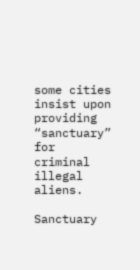some cities insist upon providing “sanctuary” for criminal illegal aliens.

Sanctuary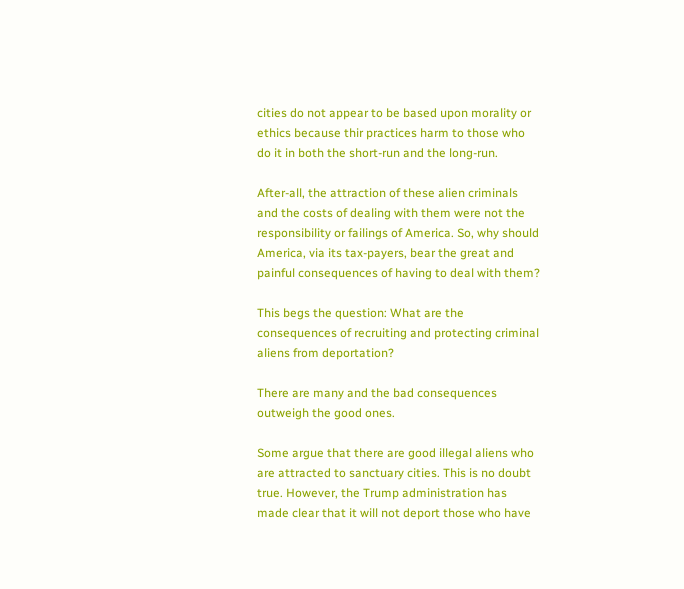cities do not appear to be based upon morality or ethics because thir practices harm to those who do it in both the short-run and the long-run.

After-all, the attraction of these alien criminals and the costs of dealing with them were not the responsibility or failings of America. So, why should America, via its tax-payers, bear the great and painful consequences of having to deal with them?

This begs the question: What are the consequences of recruiting and protecting criminal aliens from deportation?

There are many and the bad consequences outweigh the good ones.

Some argue that there are good illegal aliens who are attracted to sanctuary cities. This is no doubt true. However, the Trump administration has made clear that it will not deport those who have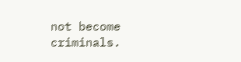not become criminals.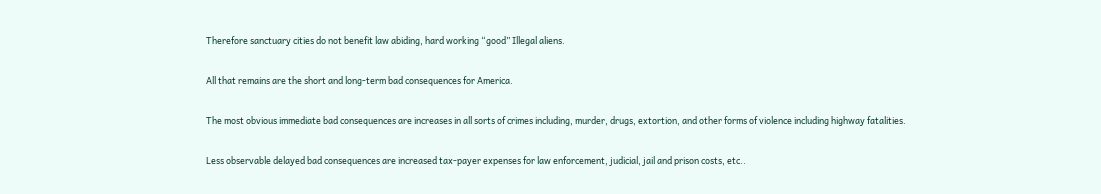Therefore sanctuary cities do not benefit law abiding, hard working “good” Illegal aliens.

All that remains are the short and long-term bad consequences for America.

The most obvious immediate bad consequences are increases in all sorts of crimes including, murder, drugs, extortion, and other forms of violence including highway fatalities.

Less observable delayed bad consequences are increased tax-payer expenses for law enforcement, judicial, jail and prison costs, etc..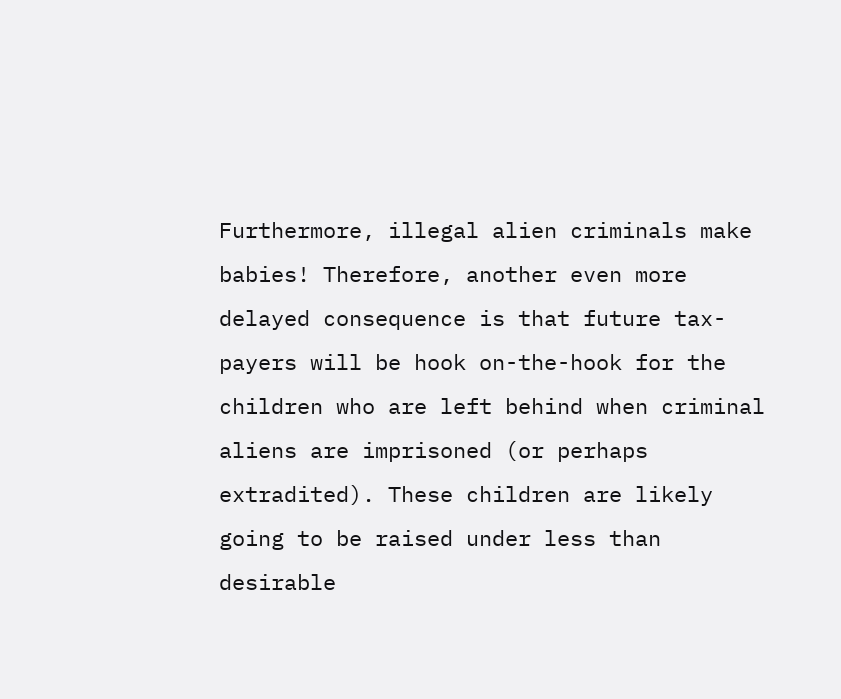Furthermore, illegal alien criminals make babies! Therefore, another even more delayed consequence is that future tax-payers will be hook on-the-hook for the children who are left behind when criminal aliens are imprisoned (or perhaps extradited). These children are likely going to be raised under less than desirable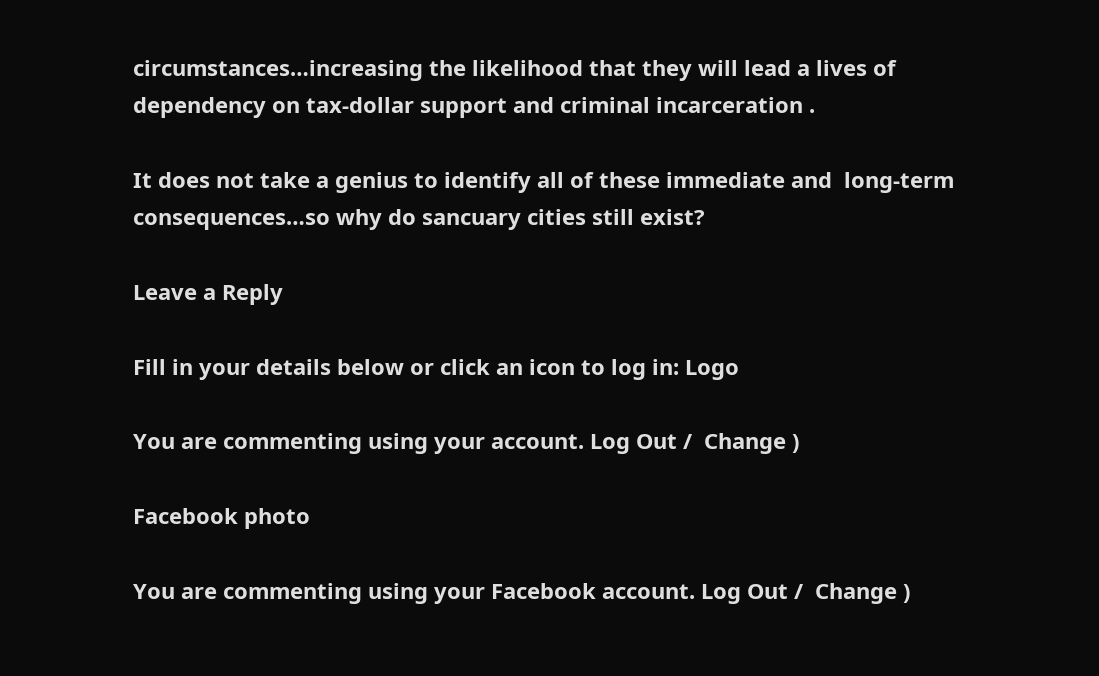circumstances…increasing the likelihood that they will lead a lives of dependency on tax-dollar support and criminal incarceration .

It does not take a genius to identify all of these immediate and  long-term consequences…so why do sancuary cities still exist?

Leave a Reply

Fill in your details below or click an icon to log in: Logo

You are commenting using your account. Log Out /  Change )

Facebook photo

You are commenting using your Facebook account. Log Out /  Change )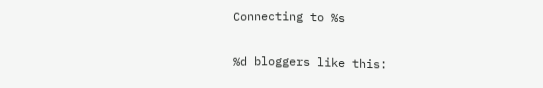Connecting to %s

%d bloggers like this: